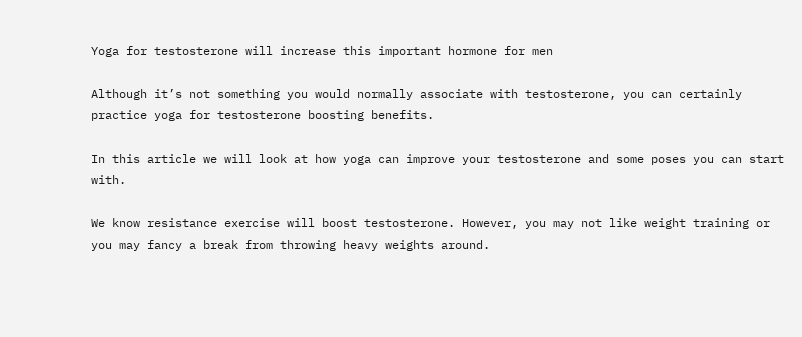Yoga for testosterone will increase this important hormone for men

Although it’s not something you would normally associate with testosterone, you can certainly practice yoga for testosterone boosting benefits.

In this article we will look at how yoga can improve your testosterone and some poses you can start with.

We know resistance exercise will boost testosterone. However, you may not like weight training or you may fancy a break from throwing heavy weights around.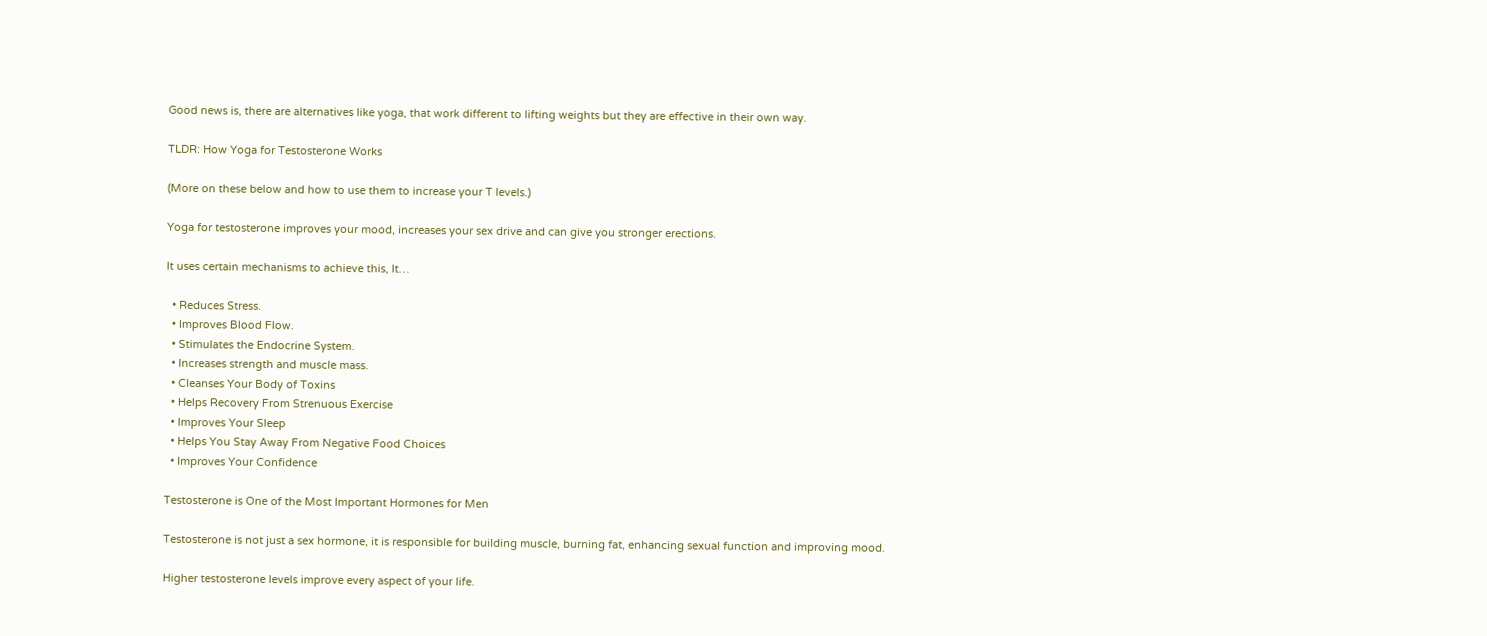Good news is, there are alternatives like yoga, that work different to lifting weights but they are effective in their own way.

TLDR: How Yoga for Testosterone Works

(More on these below and how to use them to increase your T levels.)

Yoga for testosterone improves your mood, increases your sex drive and can give you stronger erections.

It uses certain mechanisms to achieve this, It…

  • Reduces Stress.
  • Improves Blood Flow.
  • Stimulates the Endocrine System.
  • Increases strength and muscle mass.
  • Cleanses Your Body of Toxins
  • Helps Recovery From Strenuous Exercise
  • Improves Your Sleep
  • Helps You Stay Away From Negative Food Choices
  • Improves Your Confidence

Testosterone is One of the Most Important Hormones for Men

Testosterone is not just a sex hormone, it is responsible for building muscle, burning fat, enhancing sexual function and improving mood.

Higher testosterone levels improve every aspect of your life.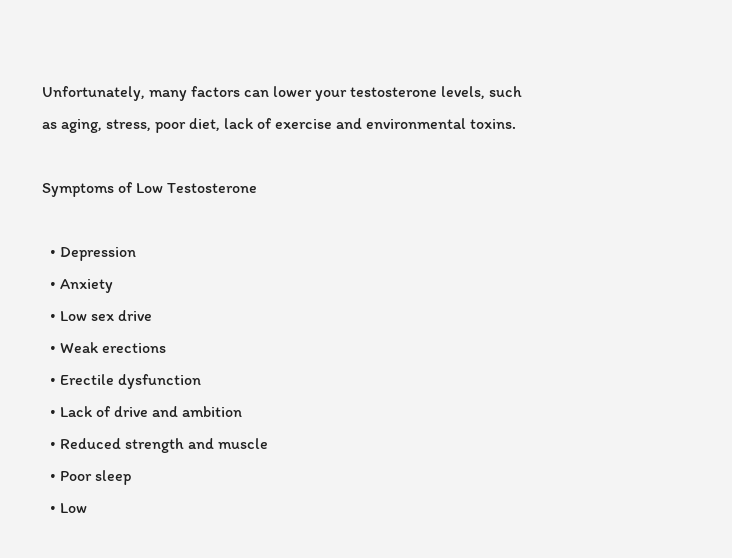Unfortunately, many factors can lower your testosterone levels, such as aging, stress, poor diet, lack of exercise and environmental toxins.

Symptoms of Low Testosterone

  • Depression
  • Anxiety
  • Low sex drive
  • Weak erections
  • Erectile dysfunction
  • Lack of drive and ambition
  • Reduced strength and muscle
  • Poor sleep
  • Low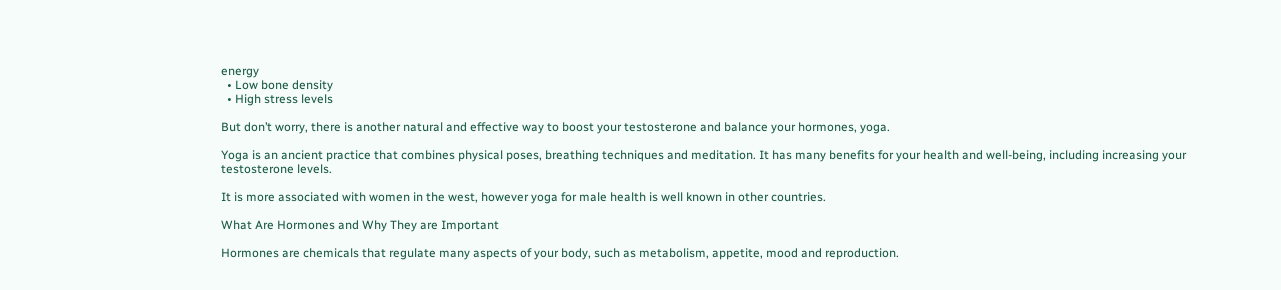energy
  • Low bone density
  • High stress levels

But don’t worry, there is another natural and effective way to boost your testosterone and balance your hormones, yoga.

Yoga is an ancient practice that combines physical poses, breathing techniques and meditation. It has many benefits for your health and well-being, including increasing your testosterone levels.

It is more associated with women in the west, however yoga for male health is well known in other countries.

What Are Hormones and Why They are Important

Hormones are chemicals that regulate many aspects of your body, such as metabolism, appetite, mood and reproduction.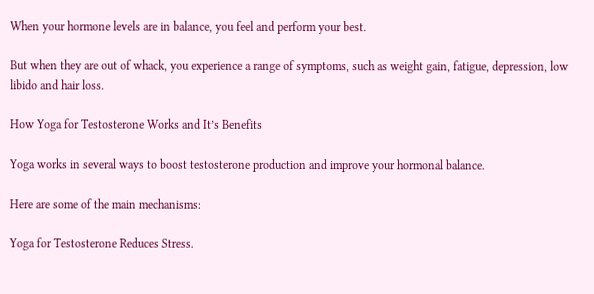When your hormone levels are in balance, you feel and perform your best.

But when they are out of whack, you experience a range of symptoms, such as weight gain, fatigue, depression, low libido and hair loss.

How Yoga for Testosterone Works and It’s Benefits

Yoga works in several ways to boost testosterone production and improve your hormonal balance.

Here are some of the main mechanisms:

Yoga for Testosterone Reduces Stress.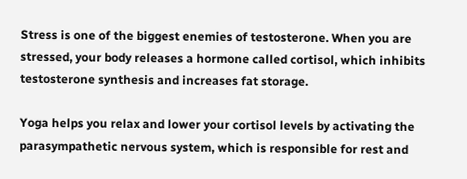Stress is one of the biggest enemies of testosterone. When you are stressed, your body releases a hormone called cortisol, which inhibits testosterone synthesis and increases fat storage.

Yoga helps you relax and lower your cortisol levels by activating the parasympathetic nervous system, which is responsible for rest and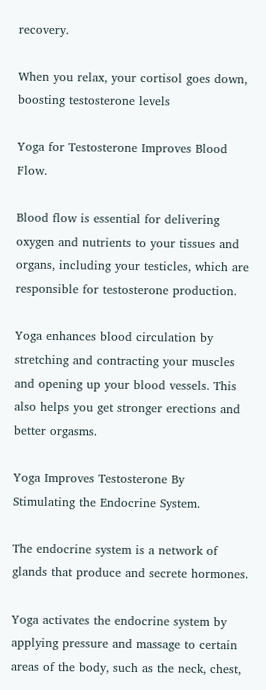recovery.

When you relax, your cortisol goes down, boosting testosterone levels

Yoga for Testosterone Improves Blood Flow.

Blood flow is essential for delivering oxygen and nutrients to your tissues and organs, including your testicles, which are responsible for testosterone production.

Yoga enhances blood circulation by stretching and contracting your muscles and opening up your blood vessels. This also helps you get stronger erections and better orgasms.

Yoga Improves Testosterone By Stimulating the Endocrine System.

The endocrine system is a network of glands that produce and secrete hormones.

Yoga activates the endocrine system by applying pressure and massage to certain areas of the body, such as the neck, chest,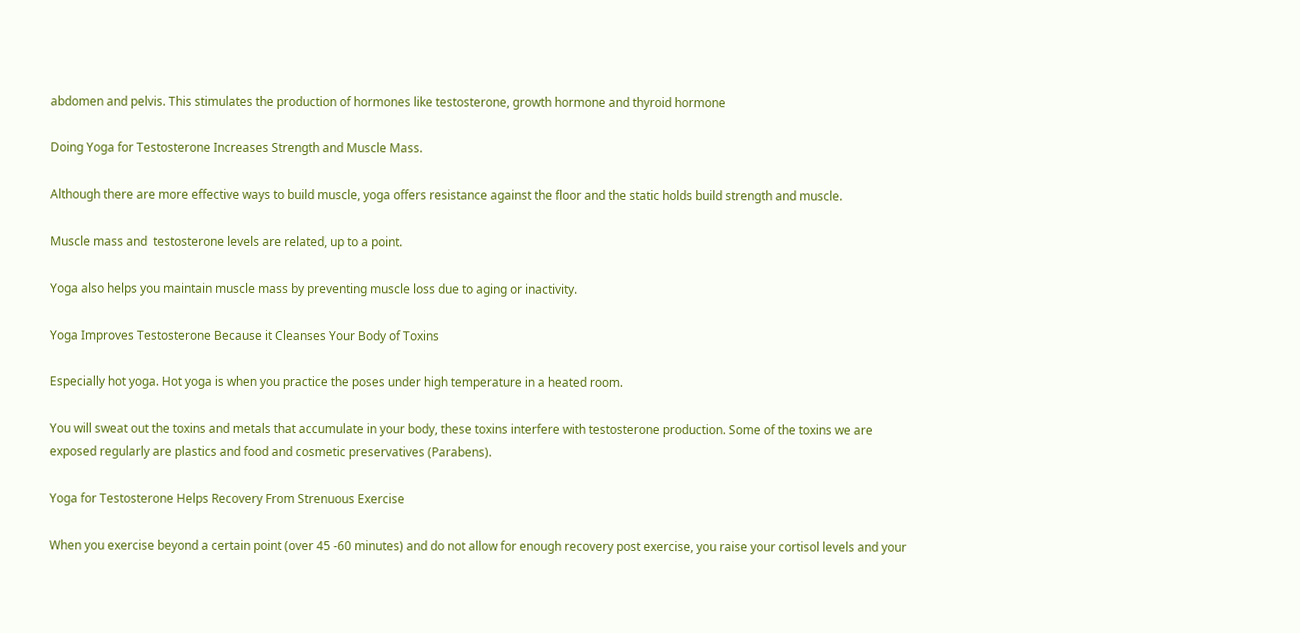abdomen and pelvis. This stimulates the production of hormones like testosterone, growth hormone and thyroid hormone

Doing Yoga for Testosterone Increases Strength and Muscle Mass.

Although there are more effective ways to build muscle, yoga offers resistance against the floor and the static holds build strength and muscle.

Muscle mass and  testosterone levels are related, up to a point.

Yoga also helps you maintain muscle mass by preventing muscle loss due to aging or inactivity.

Yoga Improves Testosterone Because it Cleanses Your Body of Toxins

Especially hot yoga. Hot yoga is when you practice the poses under high temperature in a heated room.

You will sweat out the toxins and metals that accumulate in your body, these toxins interfere with testosterone production. Some of the toxins we are exposed regularly are plastics and food and cosmetic preservatives (Parabens).

Yoga for Testosterone Helps Recovery From Strenuous Exercise

When you exercise beyond a certain point (over 45 -60 minutes) and do not allow for enough recovery post exercise, you raise your cortisol levels and your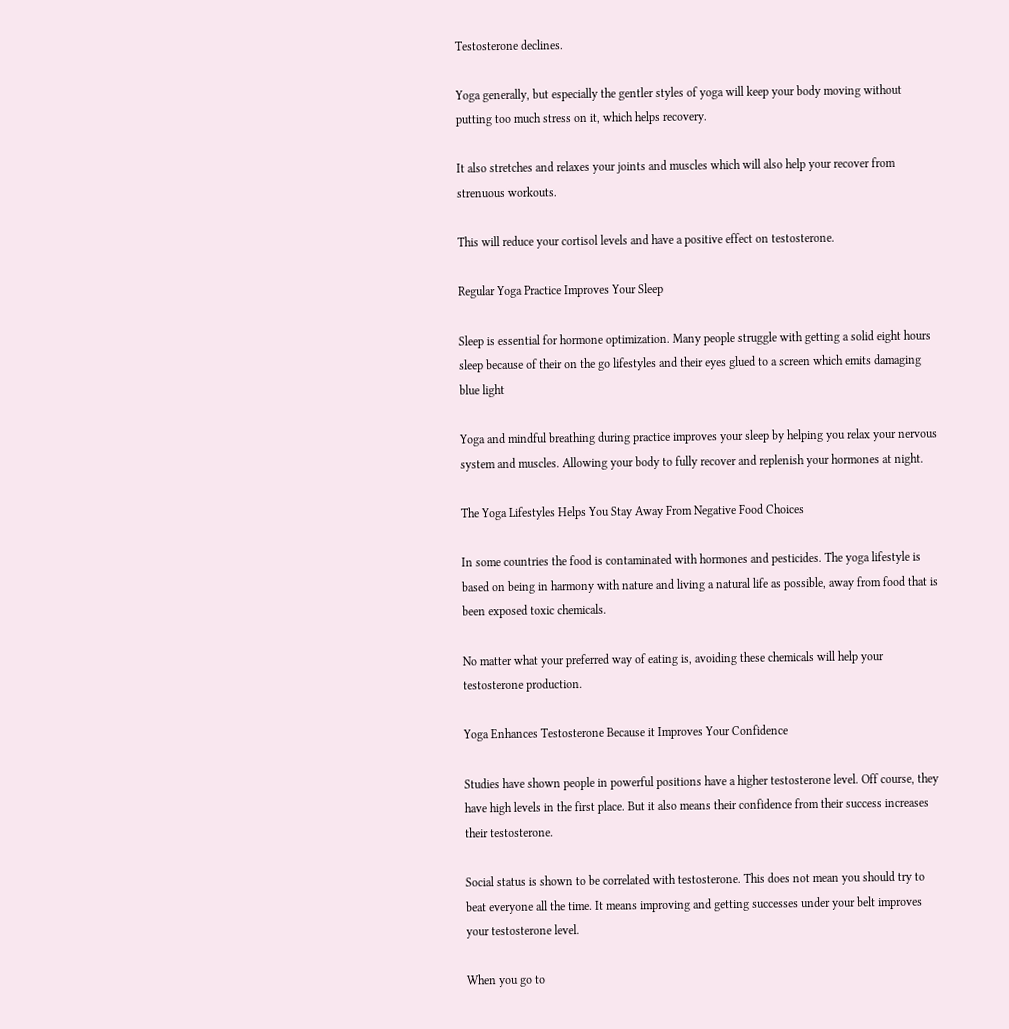Testosterone declines.

Yoga generally, but especially the gentler styles of yoga will keep your body moving without putting too much stress on it, which helps recovery.

It also stretches and relaxes your joints and muscles which will also help your recover from strenuous workouts.

This will reduce your cortisol levels and have a positive effect on testosterone.

Regular Yoga Practice Improves Your Sleep

Sleep is essential for hormone optimization. Many people struggle with getting a solid eight hours sleep because of their on the go lifestyles and their eyes glued to a screen which emits damaging blue light

Yoga and mindful breathing during practice improves your sleep by helping you relax your nervous system and muscles. Allowing your body to fully recover and replenish your hormones at night.

The Yoga Lifestyles Helps You Stay Away From Negative Food Choices

In some countries the food is contaminated with hormones and pesticides. The yoga lifestyle is based on being in harmony with nature and living a natural life as possible, away from food that is been exposed toxic chemicals.

No matter what your preferred way of eating is, avoiding these chemicals will help your testosterone production.

Yoga Enhances Testosterone Because it Improves Your Confidence

Studies have shown people in powerful positions have a higher testosterone level. Off course, they have high levels in the first place. But it also means their confidence from their success increases their testosterone.

Social status is shown to be correlated with testosterone. This does not mean you should try to beat everyone all the time. It means improving and getting successes under your belt improves your testosterone level.

When you go to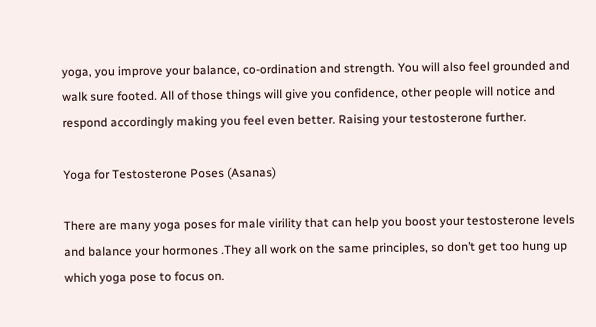yoga, you improve your balance, co-ordination and strength. You will also feel grounded and walk sure footed. All of those things will give you confidence, other people will notice and respond accordingly making you feel even better. Raising your testosterone further.

Yoga for Testosterone Poses (Asanas)

There are many yoga poses for male virility that can help you boost your testosterone levels and balance your hormones .They all work on the same principles, so don’t get too hung up which yoga pose to focus on.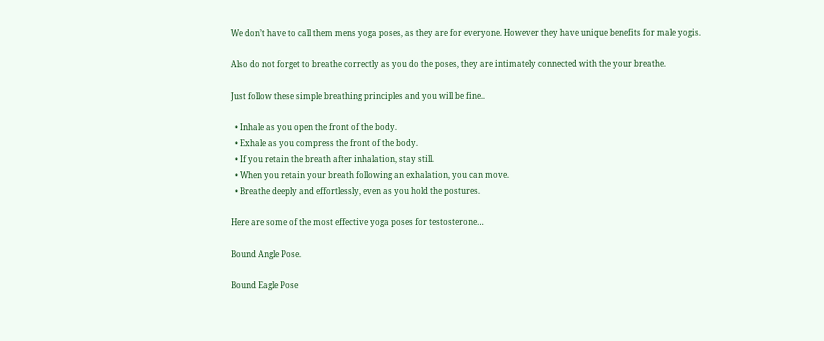We don’t have to call them mens yoga poses, as they are for everyone. However they have unique benefits for male yogis.

Also do not forget to breathe correctly as you do the poses, they are intimately connected with the your breathe.

Just follow these simple breathing principles and you will be fine..

  • Inhale as you open the front of the body.
  • Exhale as you compress the front of the body.
  • If you retain the breath after inhalation, stay still.
  • When you retain your breath following an exhalation, you can move.
  • Breathe deeply and effortlessly, even as you hold the postures.

Here are some of the most effective yoga poses for testosterone…

Bound Angle Pose.

Bound Eagle Pose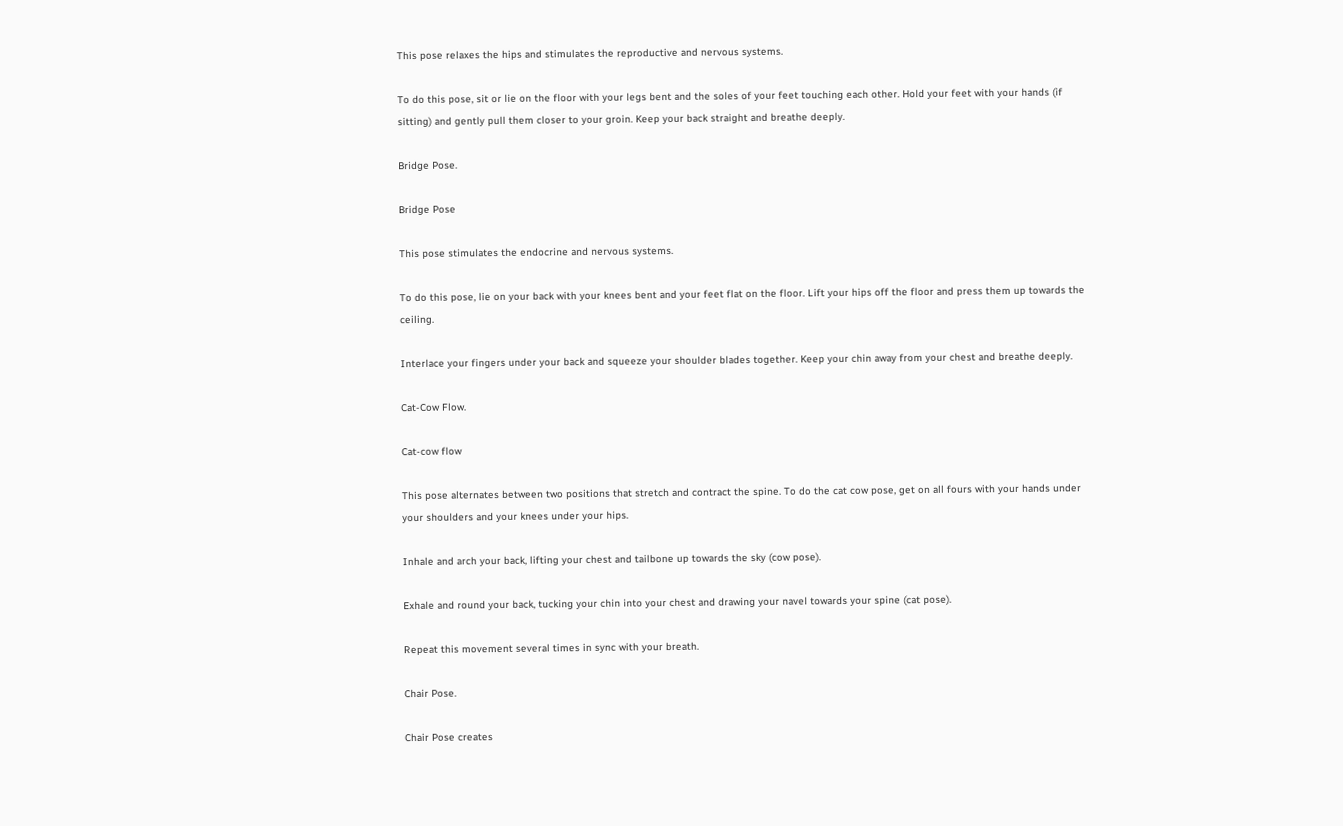This pose relaxes the hips and stimulates the reproductive and nervous systems.

To do this pose, sit or lie on the floor with your legs bent and the soles of your feet touching each other. Hold your feet with your hands (if sitting) and gently pull them closer to your groin. Keep your back straight and breathe deeply.

Bridge Pose.

Bridge Pose

This pose stimulates the endocrine and nervous systems.

To do this pose, lie on your back with your knees bent and your feet flat on the floor. Lift your hips off the floor and press them up towards the ceiling.

Interlace your fingers under your back and squeeze your shoulder blades together. Keep your chin away from your chest and breathe deeply.

Cat-Cow Flow.

Cat-cow flow

This pose alternates between two positions that stretch and contract the spine. To do the cat cow pose, get on all fours with your hands under your shoulders and your knees under your hips.

Inhale and arch your back, lifting your chest and tailbone up towards the sky (cow pose).

Exhale and round your back, tucking your chin into your chest and drawing your navel towards your spine (cat pose).

Repeat this movement several times in sync with your breath.

Chair Pose.

Chair Pose creates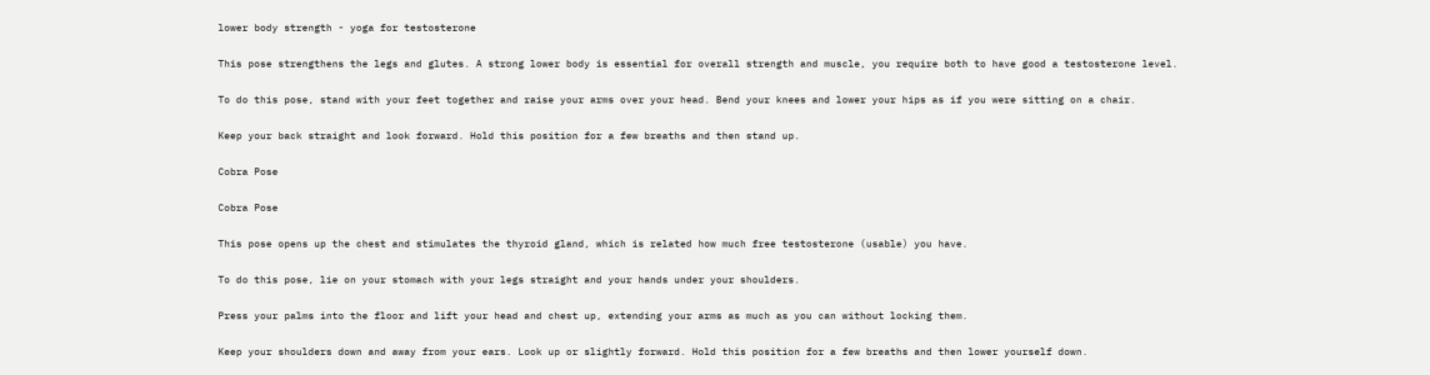lower body strength - yoga for testosterone

This pose strengthens the legs and glutes. A strong lower body is essential for overall strength and muscle, you require both to have good a testosterone level.

To do this pose, stand with your feet together and raise your arms over your head. Bend your knees and lower your hips as if you were sitting on a chair.

Keep your back straight and look forward. Hold this position for a few breaths and then stand up.

Cobra Pose

Cobra Pose

This pose opens up the chest and stimulates the thyroid gland, which is related how much free testosterone (usable) you have.

To do this pose, lie on your stomach with your legs straight and your hands under your shoulders.

Press your palms into the floor and lift your head and chest up, extending your arms as much as you can without locking them.

Keep your shoulders down and away from your ears. Look up or slightly forward. Hold this position for a few breaths and then lower yourself down.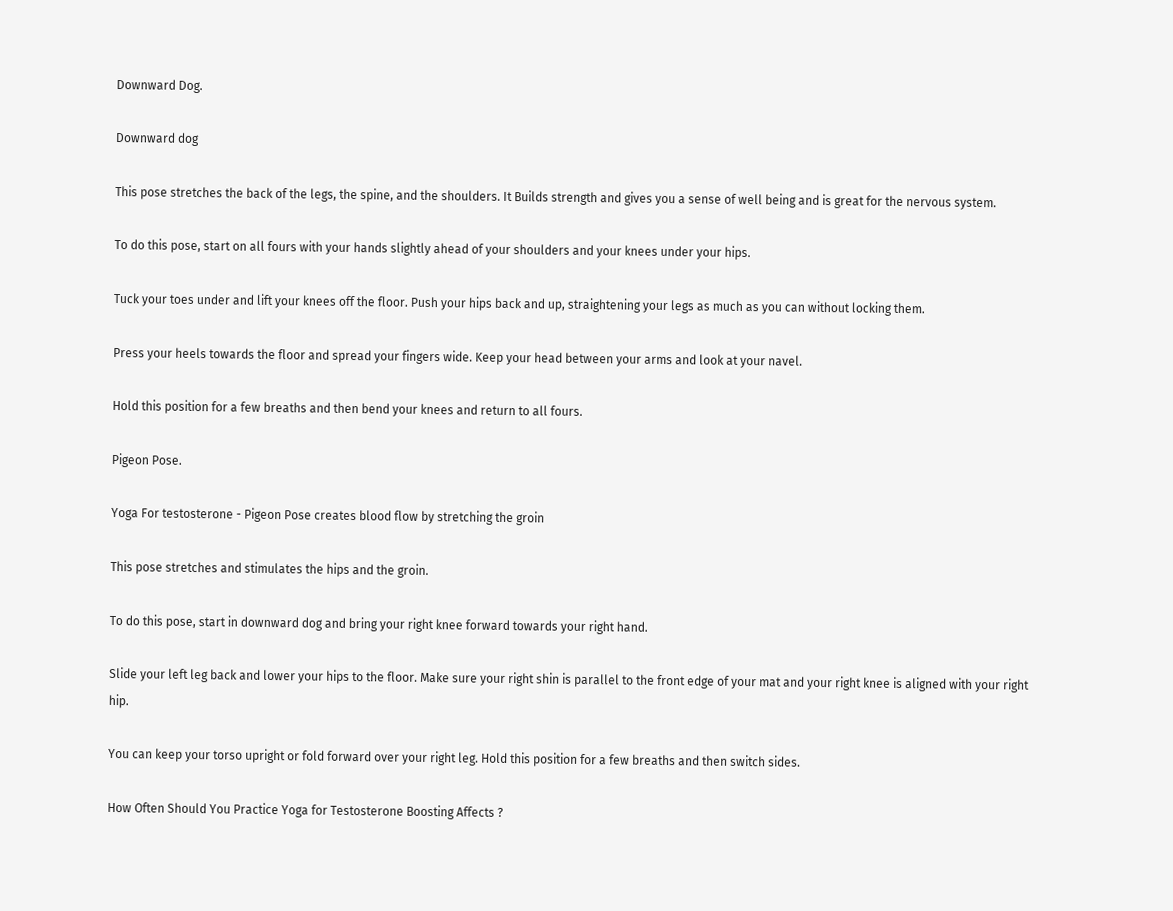Downward Dog.

Downward dog

This pose stretches the back of the legs, the spine, and the shoulders. It Builds strength and gives you a sense of well being and is great for the nervous system.

To do this pose, start on all fours with your hands slightly ahead of your shoulders and your knees under your hips.

Tuck your toes under and lift your knees off the floor. Push your hips back and up, straightening your legs as much as you can without locking them.

Press your heels towards the floor and spread your fingers wide. Keep your head between your arms and look at your navel.

Hold this position for a few breaths and then bend your knees and return to all fours.

Pigeon Pose.

Yoga For testosterone - Pigeon Pose creates blood flow by stretching the groin

This pose stretches and stimulates the hips and the groin.

To do this pose, start in downward dog and bring your right knee forward towards your right hand.

Slide your left leg back and lower your hips to the floor. Make sure your right shin is parallel to the front edge of your mat and your right knee is aligned with your right hip.

You can keep your torso upright or fold forward over your right leg. Hold this position for a few breaths and then switch sides.

How Often Should You Practice Yoga for Testosterone Boosting Affects ?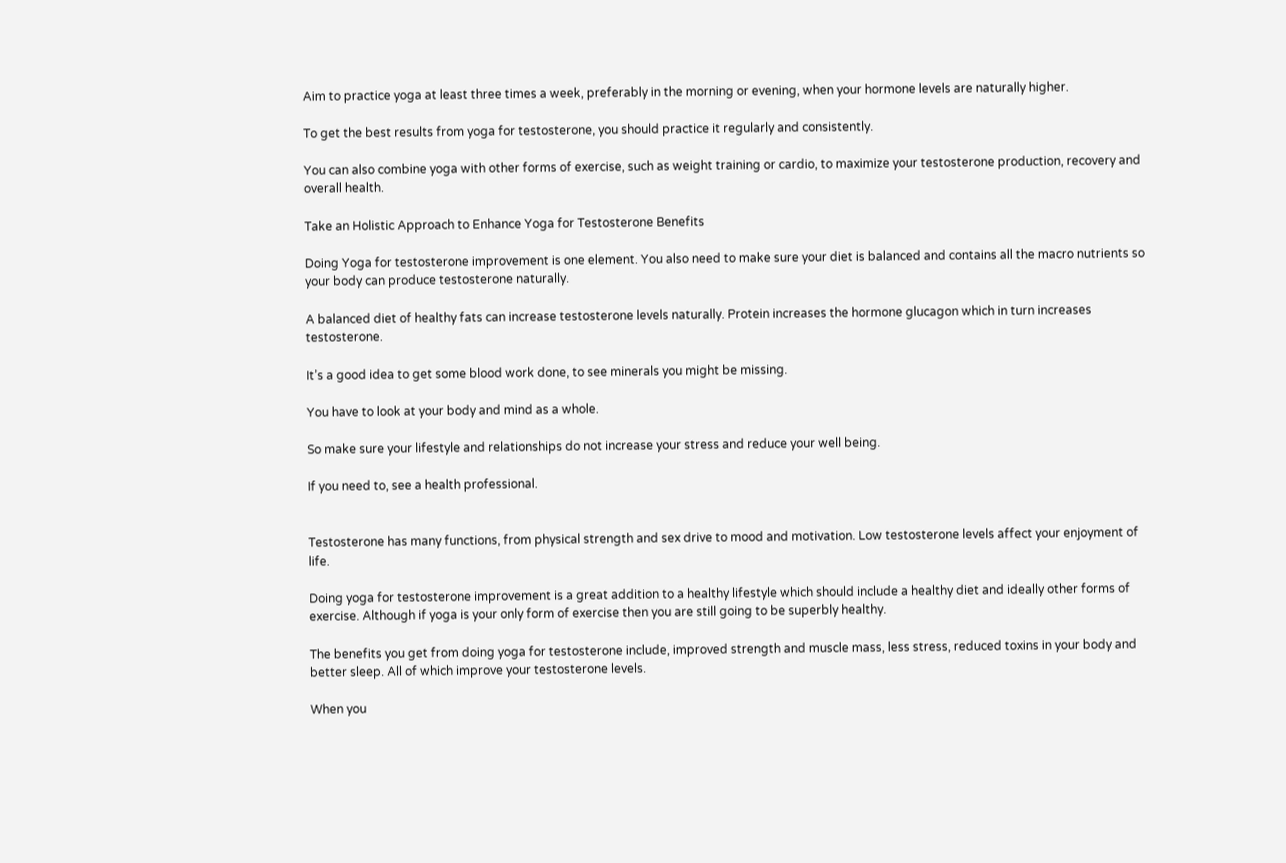Aim to practice yoga at least three times a week, preferably in the morning or evening, when your hormone levels are naturally higher.

To get the best results from yoga for testosterone, you should practice it regularly and consistently.

You can also combine yoga with other forms of exercise, such as weight training or cardio, to maximize your testosterone production, recovery and overall health.

Take an Holistic Approach to Enhance Yoga for Testosterone Benefits

Doing Yoga for testosterone improvement is one element. You also need to make sure your diet is balanced and contains all the macro nutrients so your body can produce testosterone naturally.

A balanced diet of healthy fats can increase testosterone levels naturally. Protein increases the hormone glucagon which in turn increases testosterone.

It’s a good idea to get some blood work done, to see minerals you might be missing.

You have to look at your body and mind as a whole.

So make sure your lifestyle and relationships do not increase your stress and reduce your well being.

If you need to, see a health professional.


Testosterone has many functions, from physical strength and sex drive to mood and motivation. Low testosterone levels affect your enjoyment of life.

Doing yoga for testosterone improvement is a great addition to a healthy lifestyle which should include a healthy diet and ideally other forms of exercise. Although if yoga is your only form of exercise then you are still going to be superbly healthy.

The benefits you get from doing yoga for testosterone include, improved strength and muscle mass, less stress, reduced toxins in your body and better sleep. All of which improve your testosterone levels.

When you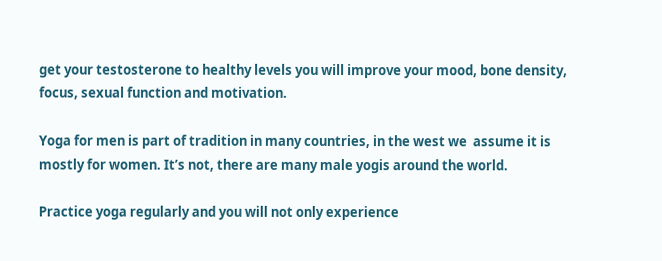get your testosterone to healthy levels you will improve your mood, bone density, focus, sexual function and motivation.

Yoga for men is part of tradition in many countries, in the west we  assume it is mostly for women. It’s not, there are many male yogis around the world.

Practice yoga regularly and you will not only experience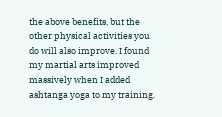the above benefits, but the other physical activities you do will also improve. I found my martial arts improved massively when I added ashtanga yoga to my training.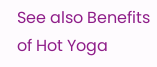See also Benefits of Hot Yoga